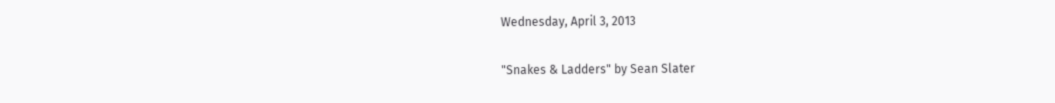Wednesday, April 3, 2013

"Snakes & Ladders" by Sean Slater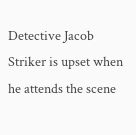Detective Jacob Striker is upset when he attends the scene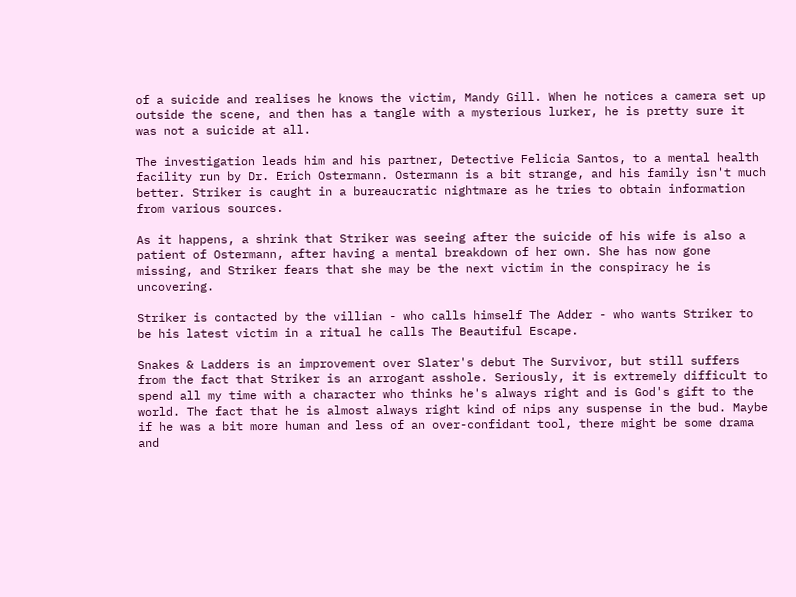of a suicide and realises he knows the victim, Mandy Gill. When he notices a camera set up outside the scene, and then has a tangle with a mysterious lurker, he is pretty sure it was not a suicide at all.

The investigation leads him and his partner, Detective Felicia Santos, to a mental health facility run by Dr. Erich Ostermann. Ostermann is a bit strange, and his family isn't much better. Striker is caught in a bureaucratic nightmare as he tries to obtain information from various sources.

As it happens, a shrink that Striker was seeing after the suicide of his wife is also a patient of Ostermann, after having a mental breakdown of her own. She has now gone missing, and Striker fears that she may be the next victim in the conspiracy he is uncovering.

Striker is contacted by the villian - who calls himself The Adder - who wants Striker to be his latest victim in a ritual he calls The Beautiful Escape.

Snakes & Ladders is an improvement over Slater's debut The Survivor, but still suffers from the fact that Striker is an arrogant asshole. Seriously, it is extremely difficult to spend all my time with a character who thinks he's always right and is God's gift to the world. The fact that he is almost always right kind of nips any suspense in the bud. Maybe if he was a bit more human and less of an over-confidant tool, there might be some drama and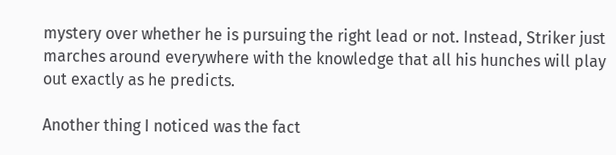mystery over whether he is pursuing the right lead or not. Instead, Striker just marches around everywhere with the knowledge that all his hunches will play out exactly as he predicts.

Another thing I noticed was the fact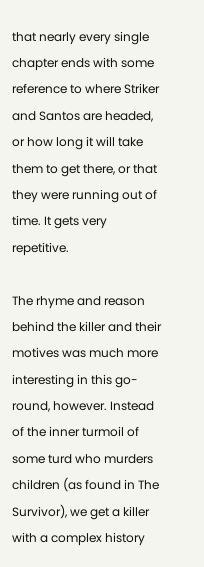that nearly every single chapter ends with some reference to where Striker and Santos are headed, or how long it will take them to get there, or that they were running out of time. It gets very repetitive.

The rhyme and reason behind the killer and their motives was much more interesting in this go-round, however. Instead of the inner turmoil of some turd who murders children (as found in The Survivor), we get a killer with a complex history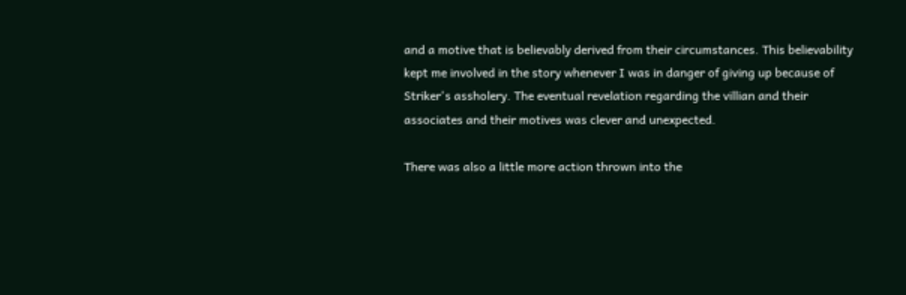and a motive that is believably derived from their circumstances. This believability kept me involved in the story whenever I was in danger of giving up because of Striker's assholery. The eventual revelation regarding the villian and their associates and their motives was clever and unexpected.

There was also a little more action thrown into the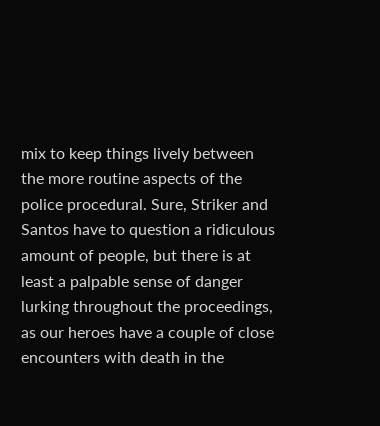mix to keep things lively between the more routine aspects of the police procedural. Sure, Striker and Santos have to question a ridiculous amount of people, but there is at least a palpable sense of danger lurking throughout the proceedings, as our heroes have a couple of close encounters with death in the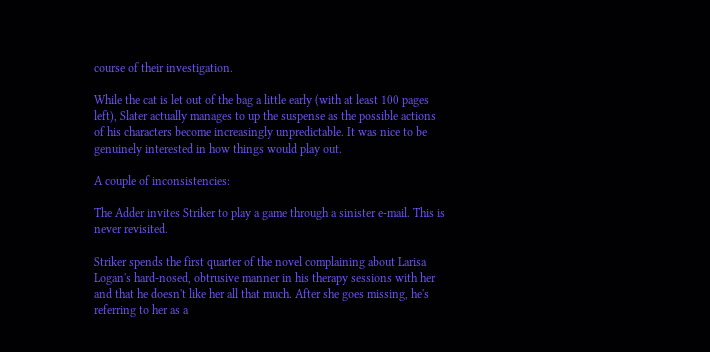course of their investigation.

While the cat is let out of the bag a little early (with at least 100 pages left), Slater actually manages to up the suspense as the possible actions of his characters become increasingly unpredictable. It was nice to be genuinely interested in how things would play out.

A couple of inconsistencies:

The Adder invites Striker to play a game through a sinister e-mail. This is never revisited.

Striker spends the first quarter of the novel complaining about Larisa Logan's hard-nosed, obtrusive manner in his therapy sessions with her and that he doesn't like her all that much. After she goes missing, he's referring to her as a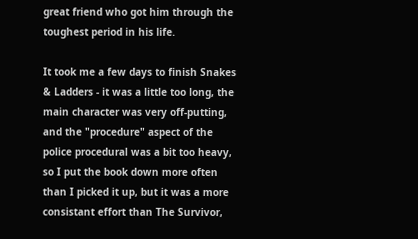great friend who got him through the toughest period in his life.

It took me a few days to finish Snakes & Ladders - it was a little too long, the main character was very off-putting, and the "procedure" aspect of the police procedural was a bit too heavy, so I put the book down more often than I picked it up, but it was a more consistant effort than The Survivor,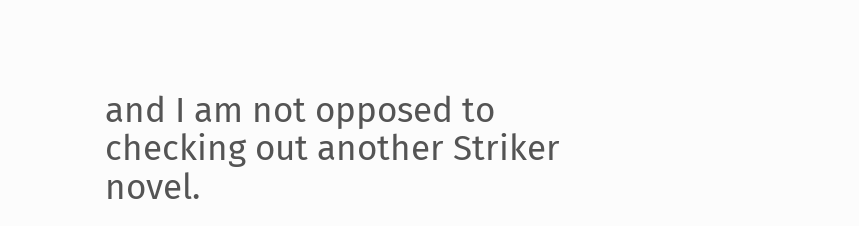and I am not opposed to checking out another Striker novel.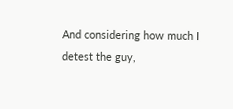And considering how much I detest the guy,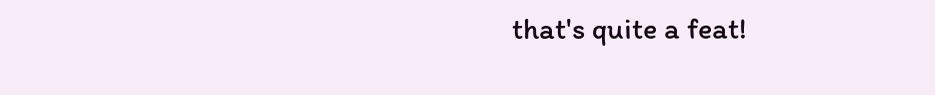that's quite a feat!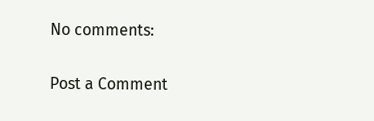No comments:

Post a Comment